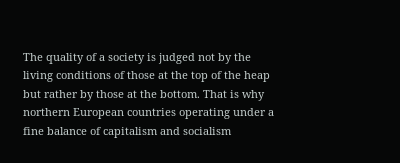The quality of a society is judged not by the living conditions of those at the top of the heap but rather by those at the bottom. That is why northern European countries operating under a fine balance of capitalism and socialism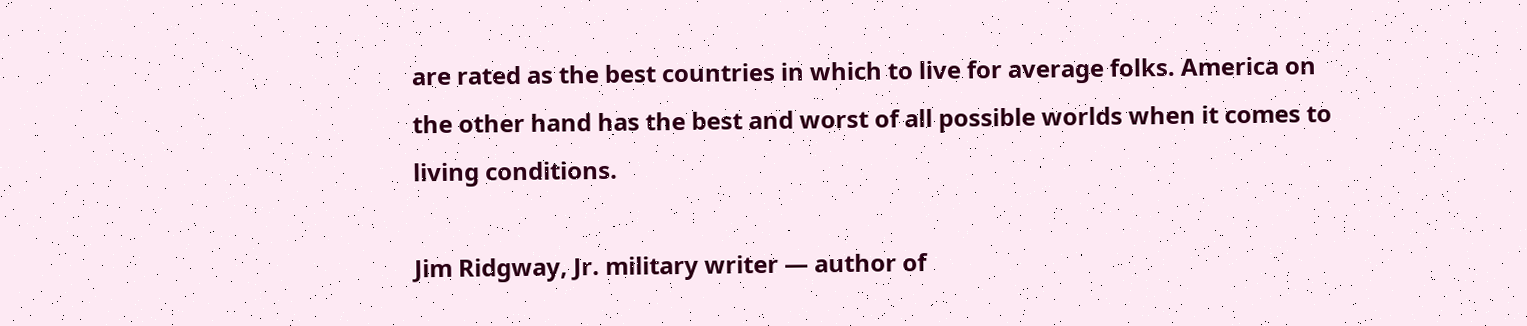are rated as the best countries in which to live for average folks. America on the other hand has the best and worst of all possible worlds when it comes to living conditions.

Jim Ridgway, Jr. military writer — author of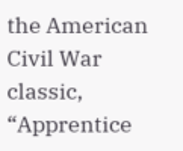the American Civil War classic, “Apprentice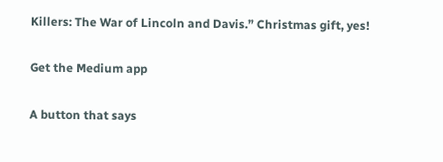Killers: The War of Lincoln and Davis.” Christmas gift, yes!

Get the Medium app

A button that says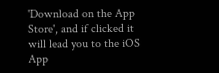'Download on the App Store', and if clicked it will lead you to the iOS App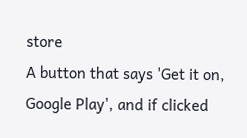store
A button that says 'Get it on, Google Play', and if clicked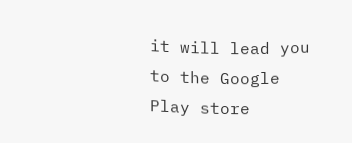it will lead you to the Google Play store